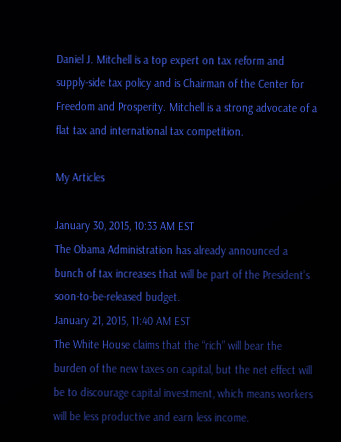Daniel J. Mitchell is a top expert on tax reform and supply-side tax policy and is Chairman of the Center for Freedom and Prosperity. Mitchell is a strong advocate of a flat tax and international tax competition.

My Articles

January 30, 2015, 10:33 AM EST
The Obama Administration has already announced a bunch of tax increases that will be part of the President’s soon-to-be-released budget.
January 21, 2015, 11:40 AM EST
The White House claims that the “rich” will bear the burden of the new taxes on capital, but the net effect will be to discourage capital investment, which means workers will be less productive and earn less income.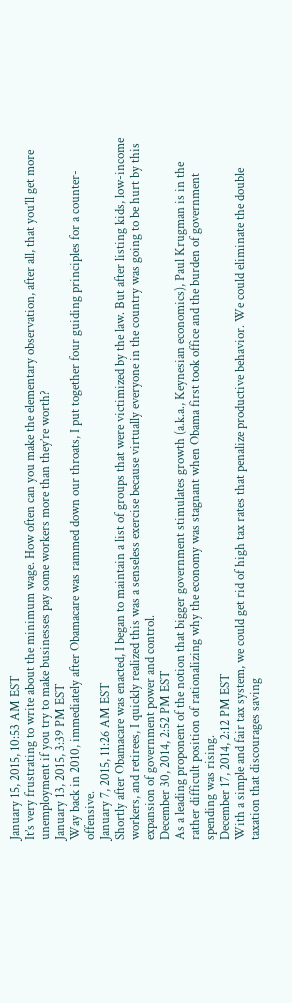January 15, 2015, 10:53 AM EST
It’s very frustrating to write about the minimum wage. How often can you make the elementary observation, after all, that you’ll get more unemployment if you try to make businesses pay some workers more than they’re worth?
January 13, 2015, 3:39 PM EST
Way back in 2010, immediately after Obamacare was rammed down our throats, I put together four guiding principles for a counter-offensive.
January 7, 2015, 11:26 AM EST
Shortly after Obamacare was enacted, I began to maintain a list of groups that were victimized by the law. But after listing kids, low-income workers, and retirees, I quickly realized this was a senseless exercise because virtually everyone in the country was going to be hurt by this expansion of government power and control.
December 30, 2014, 2:52 PM EST
As a leading proponent of the notion that bigger government stimulates growth (a.k.a., Keynesian economics), Paul Krugman is in the rather difficult position of rationalizing why the economy was stagnant when Obama first took office and the burden of government spending was rising.
December 17, 2014, 2:12 PM EST
With a simple and fair tax system, we could get rid of high tax rates that penalize productive behavior. We could eliminate the double taxation that discourages saving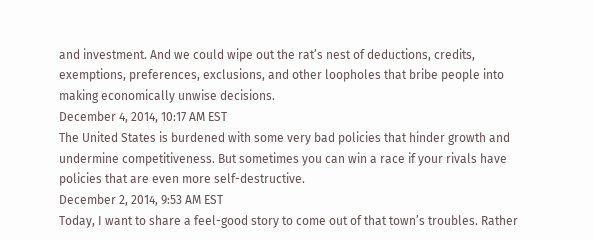and investment. And we could wipe out the rat’s nest of deductions, credits, exemptions, preferences, exclusions, and other loopholes that bribe people into making economically unwise decisions.
December 4, 2014, 10:17 AM EST
The United States is burdened with some very bad policies that hinder growth and undermine competitiveness. But sometimes you can win a race if your rivals have policies that are even more self-destructive.
December 2, 2014, 9:53 AM EST
Today, I want to share a feel-good story to come out of that town’s troubles. Rather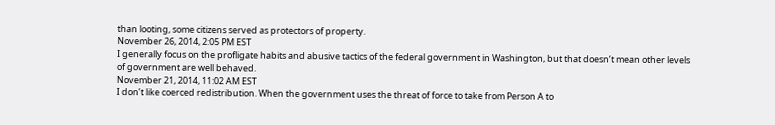than looting, some citizens served as protectors of property.
November 26, 2014, 2:05 PM EST
I generally focus on the profligate habits and abusive tactics of the federal government in Washington, but that doesn’t mean other levels of government are well behaved.
November 21, 2014, 11:02 AM EST
I don’t like coerced redistribution. When the government uses the threat of force to take from Person A to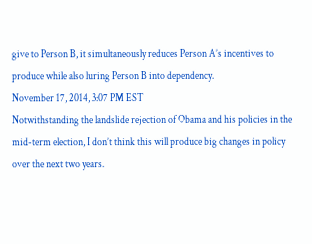give to Person B, it simultaneously reduces Person A’s incentives to produce while also luring Person B into dependency.
November 17, 2014, 3:07 PM EST
Notwithstanding the landslide rejection of Obama and his policies in the mid-term election, I don’t think this will produce big changes in policy over the next two years.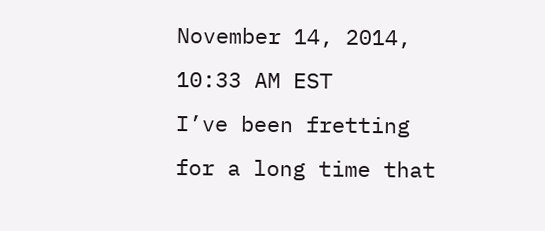November 14, 2014, 10:33 AM EST
I’ve been fretting for a long time that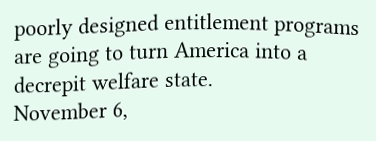poorly designed entitlement programs are going to turn America into a decrepit welfare state.
November 6,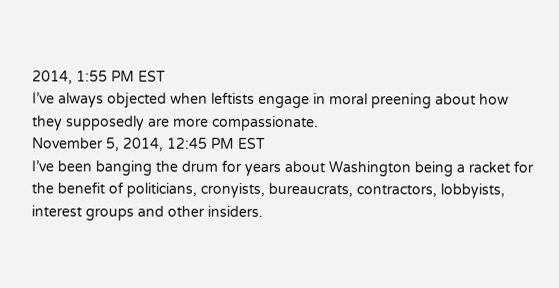2014, 1:55 PM EST
I’ve always objected when leftists engage in moral preening about how they supposedly are more compassionate.
November 5, 2014, 12:45 PM EST
I’ve been banging the drum for years about Washington being a racket for the benefit of politicians, cronyists, bureaucrats, contractors, lobbyists, interest groups and other insiders.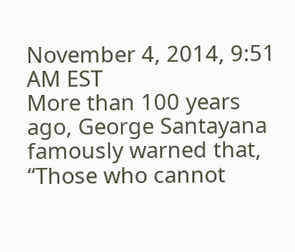November 4, 2014, 9:51 AM EST
More than 100 years ago, George Santayana famously warned that, “Those who cannot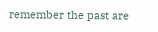remember the past are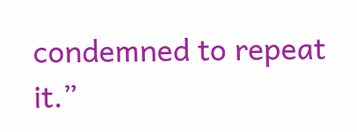condemned to repeat it.”